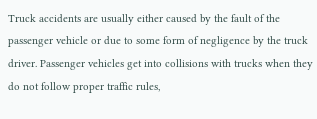Truck accidents are usually either caused by the fault of the passenger vehicle or due to some form of negligence by the truck driver. Passenger vehicles get into collisions with trucks when they do not follow proper traffic rules,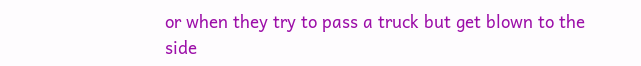or when they try to pass a truck but get blown to the side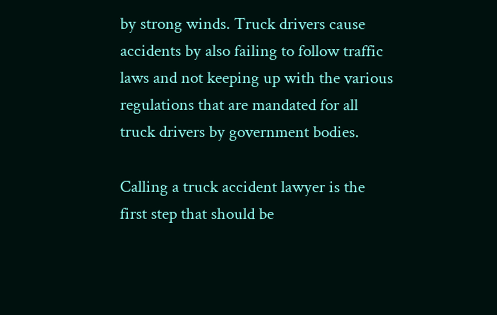by strong winds. Truck drivers cause accidents by also failing to follow traffic laws and not keeping up with the various regulations that are mandated for all truck drivers by government bodies.

Calling a truck accident lawyer is the first step that should be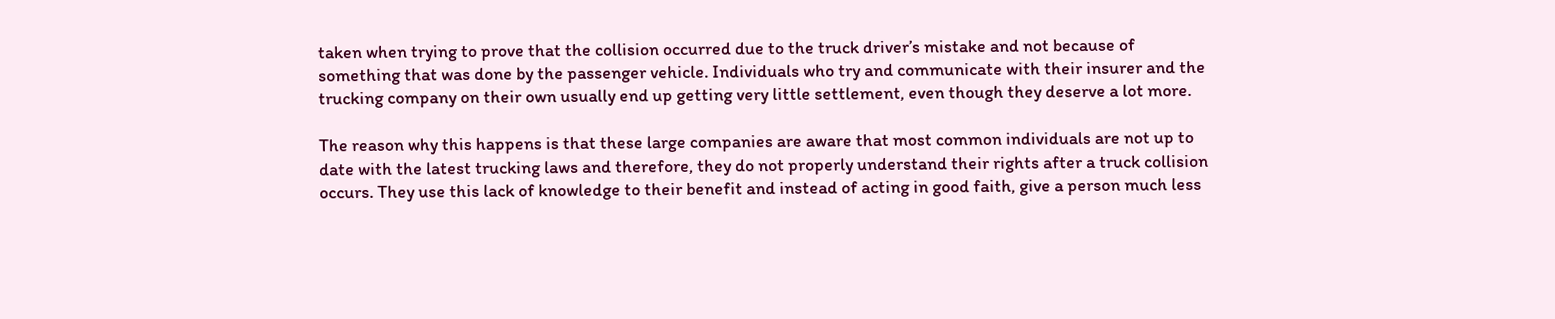taken when trying to prove that the collision occurred due to the truck driver’s mistake and not because of something that was done by the passenger vehicle. Individuals who try and communicate with their insurer and the trucking company on their own usually end up getting very little settlement, even though they deserve a lot more.

The reason why this happens is that these large companies are aware that most common individuals are not up to date with the latest trucking laws and therefore, they do not properly understand their rights after a truck collision occurs. They use this lack of knowledge to their benefit and instead of acting in good faith, give a person much less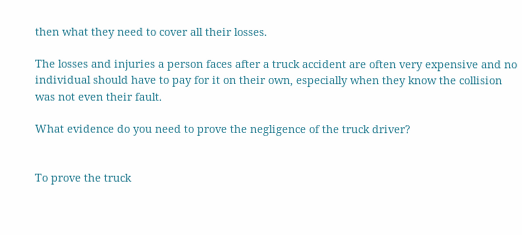then what they need to cover all their losses.

The losses and injuries a person faces after a truck accident are often very expensive and no individual should have to pay for it on their own, especially when they know the collision was not even their fault.

What evidence do you need to prove the negligence of the truck driver?


To prove the truck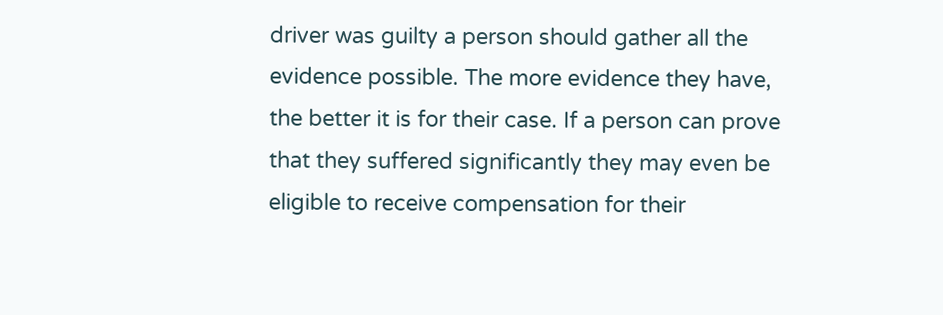driver was guilty a person should gather all the evidence possible. The more evidence they have, the better it is for their case. If a person can prove that they suffered significantly they may even be eligible to receive compensation for their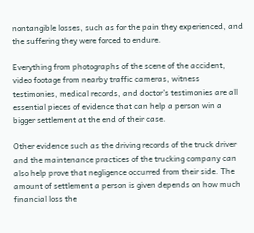nontangible losses, such as for the pain they experienced, and the suffering they were forced to endure.

Everything from photographs of the scene of the accident, video footage from nearby traffic cameras, witness testimonies, medical records, and doctor’s testimonies are all essential pieces of evidence that can help a person win a bigger settlement at the end of their case.

Other evidence such as the driving records of the truck driver and the maintenance practices of the trucking company can also help prove that negligence occurred from their side. The amount of settlement a person is given depends on how much financial loss the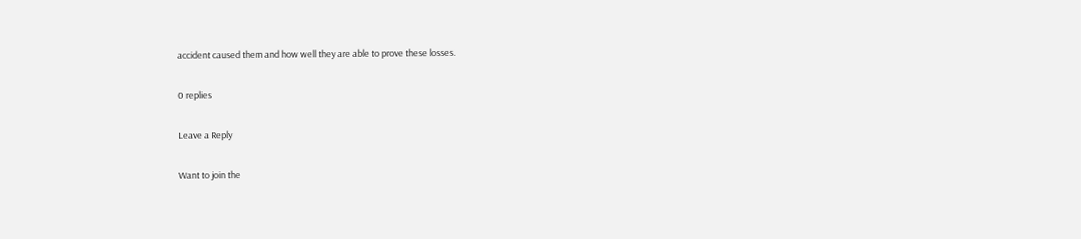accident caused them and how well they are able to prove these losses.

0 replies

Leave a Reply

Want to join the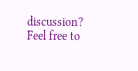discussion?
Feel free to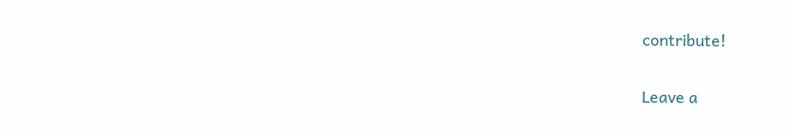contribute!

Leave a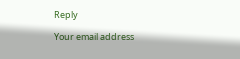Reply

Your email address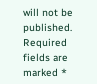will not be published. Required fields are marked *